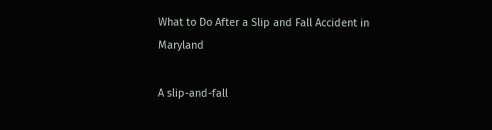What to Do After a Slip and Fall Accident in Maryland

A slip-and-fall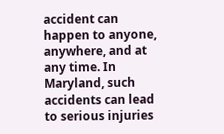accident can happen to anyone, anywhere, and at any time. In Maryland, such accidents can lead to serious injuries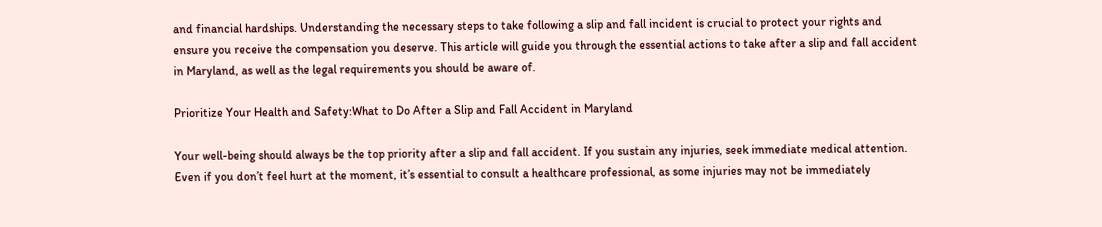and financial hardships. Understanding the necessary steps to take following a slip and fall incident is crucial to protect your rights and ensure you receive the compensation you deserve. This article will guide you through the essential actions to take after a slip and fall accident in Maryland, as well as the legal requirements you should be aware of.

Prioritize Your Health and Safety:What to Do After a Slip and Fall Accident in Maryland

Your well-being should always be the top priority after a slip and fall accident. If you sustain any injuries, seek immediate medical attention. Even if you don’t feel hurt at the moment, it’s essential to consult a healthcare professional, as some injuries may not be immediately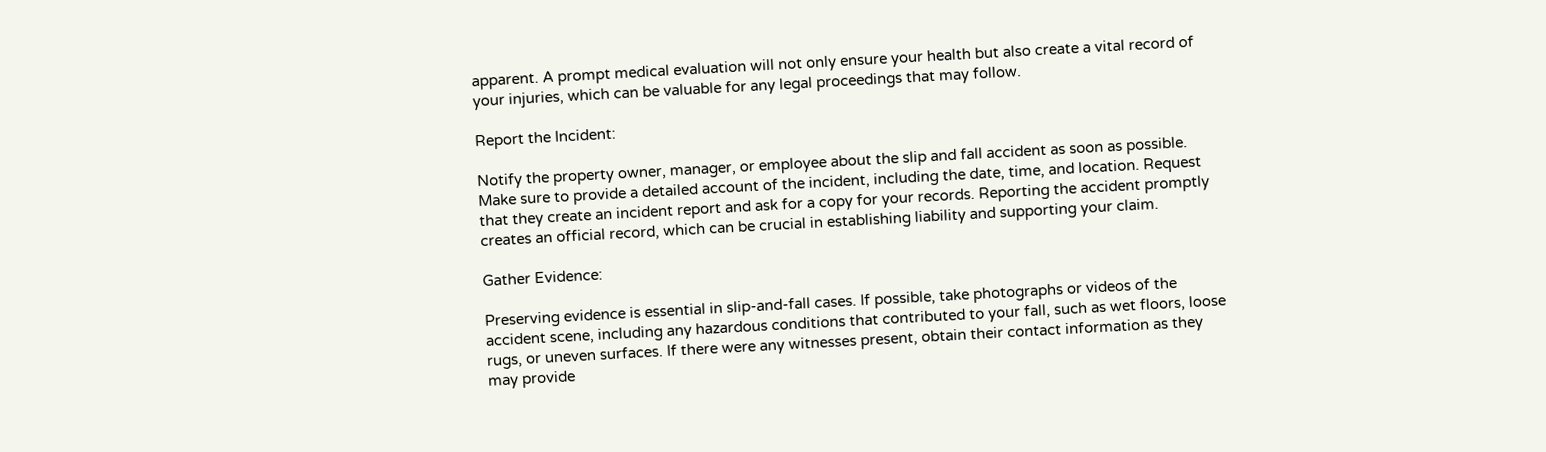apparent. A prompt medical evaluation will not only ensure your health but also create a vital record of your injuries, which can be valuable for any legal proceedings that may follow.

Report the Incident:

Notify the property owner, manager, or employee about the slip and fall accident as soon as possible. Make sure to provide a detailed account of the incident, including the date, time, and location. Request that they create an incident report and ask for a copy for your records. Reporting the accident promptly creates an official record, which can be crucial in establishing liability and supporting your claim.

Gather Evidence:

Preserving evidence is essential in slip-and-fall cases. If possible, take photographs or videos of the accident scene, including any hazardous conditions that contributed to your fall, such as wet floors, loose rugs, or uneven surfaces. If there were any witnesses present, obtain their contact information as they may provide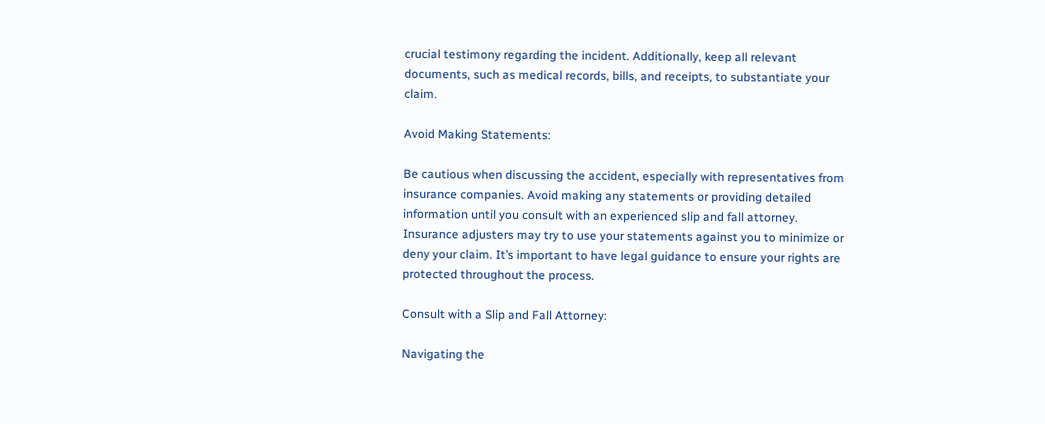crucial testimony regarding the incident. Additionally, keep all relevant documents, such as medical records, bills, and receipts, to substantiate your claim.

Avoid Making Statements:

Be cautious when discussing the accident, especially with representatives from insurance companies. Avoid making any statements or providing detailed information until you consult with an experienced slip and fall attorney. Insurance adjusters may try to use your statements against you to minimize or deny your claim. It’s important to have legal guidance to ensure your rights are protected throughout the process.

Consult with a Slip and Fall Attorney:

Navigating the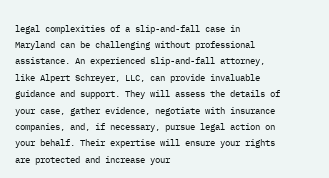legal complexities of a slip-and-fall case in Maryland can be challenging without professional assistance. An experienced slip-and-fall attorney, like Alpert Schreyer, LLC, can provide invaluable guidance and support. They will assess the details of your case, gather evidence, negotiate with insurance companies, and, if necessary, pursue legal action on your behalf. Their expertise will ensure your rights are protected and increase your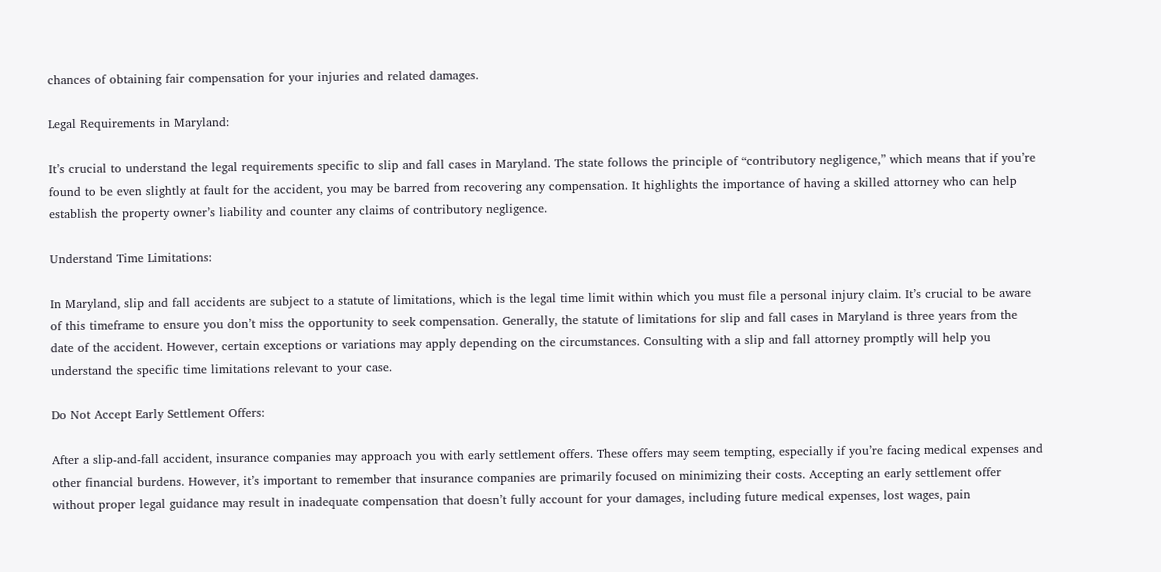chances of obtaining fair compensation for your injuries and related damages.

Legal Requirements in Maryland:

It’s crucial to understand the legal requirements specific to slip and fall cases in Maryland. The state follows the principle of “contributory negligence,” which means that if you’re found to be even slightly at fault for the accident, you may be barred from recovering any compensation. It highlights the importance of having a skilled attorney who can help establish the property owner’s liability and counter any claims of contributory negligence.

Understand Time Limitations:

In Maryland, slip and fall accidents are subject to a statute of limitations, which is the legal time limit within which you must file a personal injury claim. It’s crucial to be aware of this timeframe to ensure you don’t miss the opportunity to seek compensation. Generally, the statute of limitations for slip and fall cases in Maryland is three years from the date of the accident. However, certain exceptions or variations may apply depending on the circumstances. Consulting with a slip and fall attorney promptly will help you understand the specific time limitations relevant to your case.

Do Not Accept Early Settlement Offers:

After a slip-and-fall accident, insurance companies may approach you with early settlement offers. These offers may seem tempting, especially if you’re facing medical expenses and other financial burdens. However, it’s important to remember that insurance companies are primarily focused on minimizing their costs. Accepting an early settlement offer without proper legal guidance may result in inadequate compensation that doesn’t fully account for your damages, including future medical expenses, lost wages, pain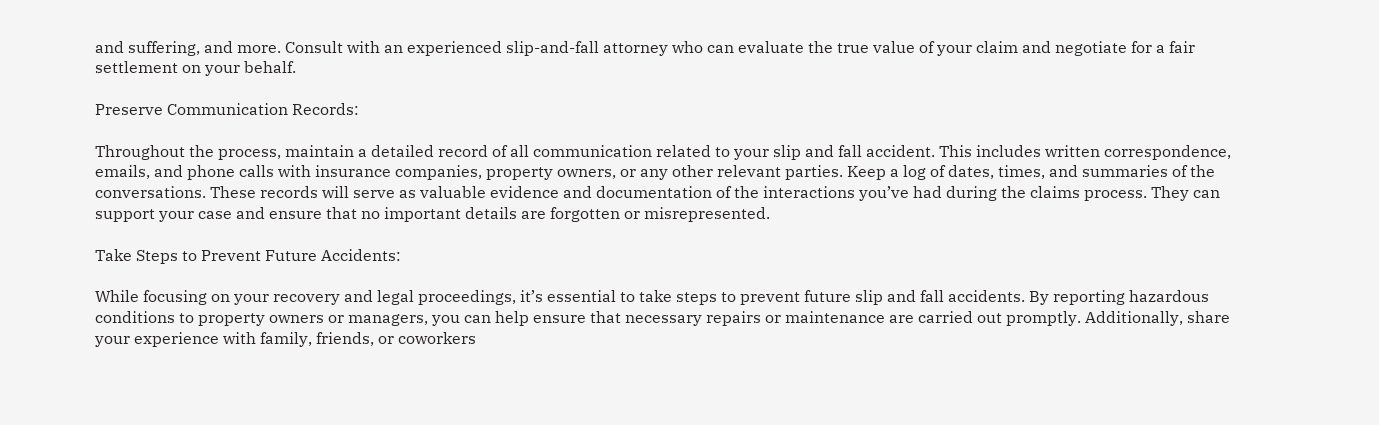and suffering, and more. Consult with an experienced slip-and-fall attorney who can evaluate the true value of your claim and negotiate for a fair settlement on your behalf.

Preserve Communication Records:

Throughout the process, maintain a detailed record of all communication related to your slip and fall accident. This includes written correspondence, emails, and phone calls with insurance companies, property owners, or any other relevant parties. Keep a log of dates, times, and summaries of the conversations. These records will serve as valuable evidence and documentation of the interactions you’ve had during the claims process. They can support your case and ensure that no important details are forgotten or misrepresented.

Take Steps to Prevent Future Accidents:

While focusing on your recovery and legal proceedings, it’s essential to take steps to prevent future slip and fall accidents. By reporting hazardous conditions to property owners or managers, you can help ensure that necessary repairs or maintenance are carried out promptly. Additionally, share your experience with family, friends, or coworkers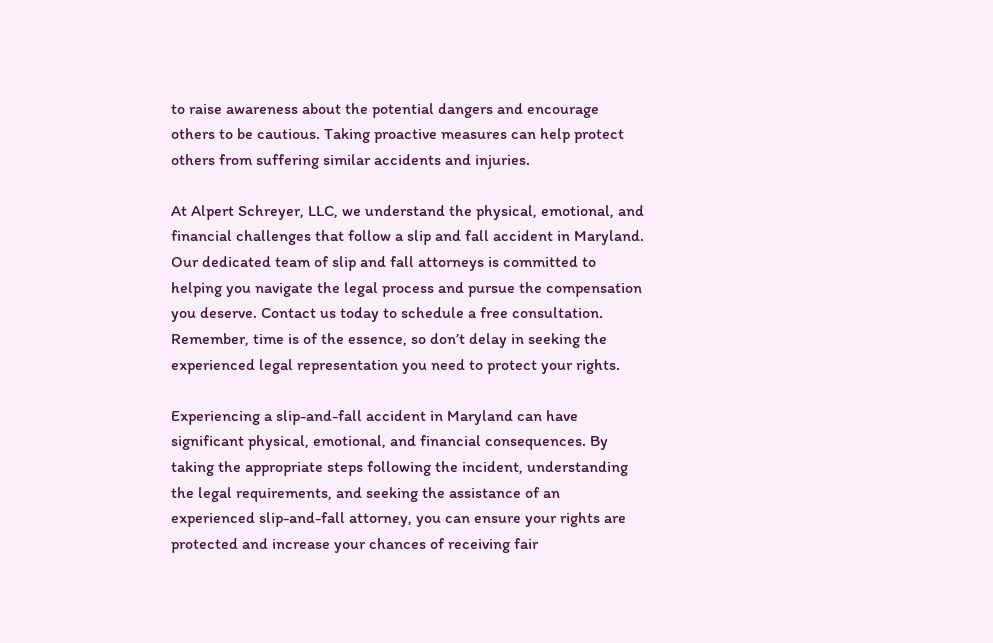to raise awareness about the potential dangers and encourage others to be cautious. Taking proactive measures can help protect others from suffering similar accidents and injuries.

At Alpert Schreyer, LLC, we understand the physical, emotional, and financial challenges that follow a slip and fall accident in Maryland. Our dedicated team of slip and fall attorneys is committed to helping you navigate the legal process and pursue the compensation you deserve. Contact us today to schedule a free consultation. Remember, time is of the essence, so don’t delay in seeking the experienced legal representation you need to protect your rights.

Experiencing a slip-and-fall accident in Maryland can have significant physical, emotional, and financial consequences. By taking the appropriate steps following the incident, understanding the legal requirements, and seeking the assistance of an experienced slip-and-fall attorney, you can ensure your rights are protected and increase your chances of receiving fair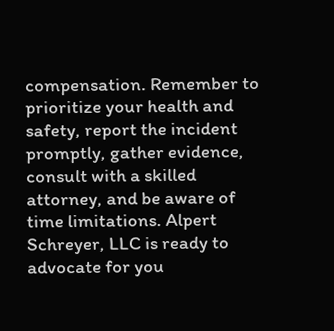compensation. Remember to prioritize your health and safety, report the incident promptly, gather evidence, consult with a skilled attorney, and be aware of time limitations. Alpert Schreyer, LLC is ready to advocate for you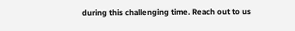during this challenging time. Reach out to us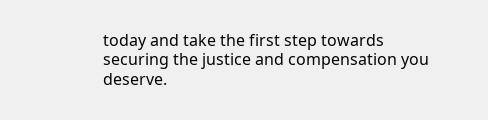today and take the first step towards securing the justice and compensation you deserve.